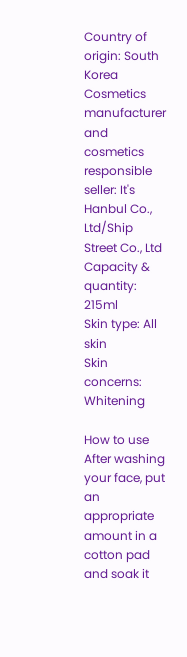Country of origin: South Korea
Cosmetics manufacturer and cosmetics responsible seller: It's Hanbul Co., Ltd/Ship Street Co., Ltd
Capacity & quantity: 215ml
Skin type: All skin
Skin concerns: Whitening

How to use
After washing your face, put an appropriate amount in a cotton pad and soak it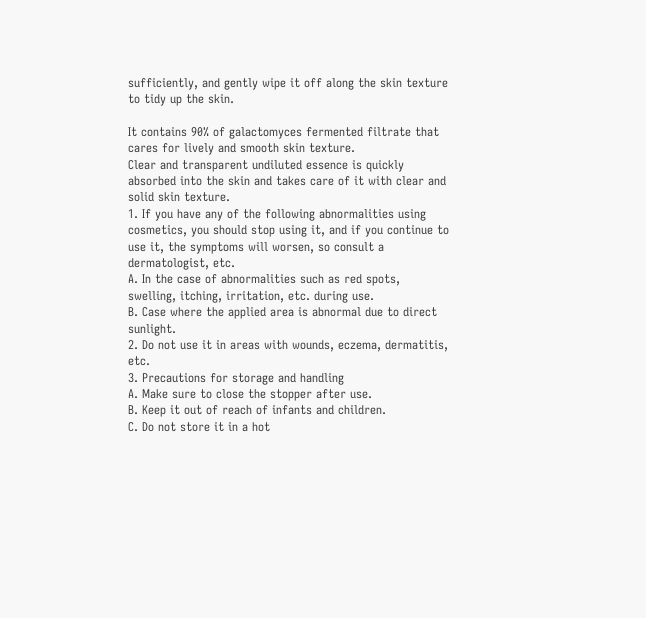sufficiently, and gently wipe it off along the skin texture to tidy up the skin.

It contains 90% of galactomyces fermented filtrate that cares for lively and smooth skin texture.
Clear and transparent undiluted essence is quickly absorbed into the skin and takes care of it with clear and solid skin texture.
1. If you have any of the following abnormalities using cosmetics, you should stop using it, and if you continue to use it, the symptoms will worsen, so consult a dermatologist, etc.
A. In the case of abnormalities such as red spots, swelling, itching, irritation, etc. during use.
B. Case where the applied area is abnormal due to direct sunlight.
2. Do not use it in areas with wounds, eczema, dermatitis, etc.
3. Precautions for storage and handling
A. Make sure to close the stopper after use.
B. Keep it out of reach of infants and children.
C. Do not store it in a hot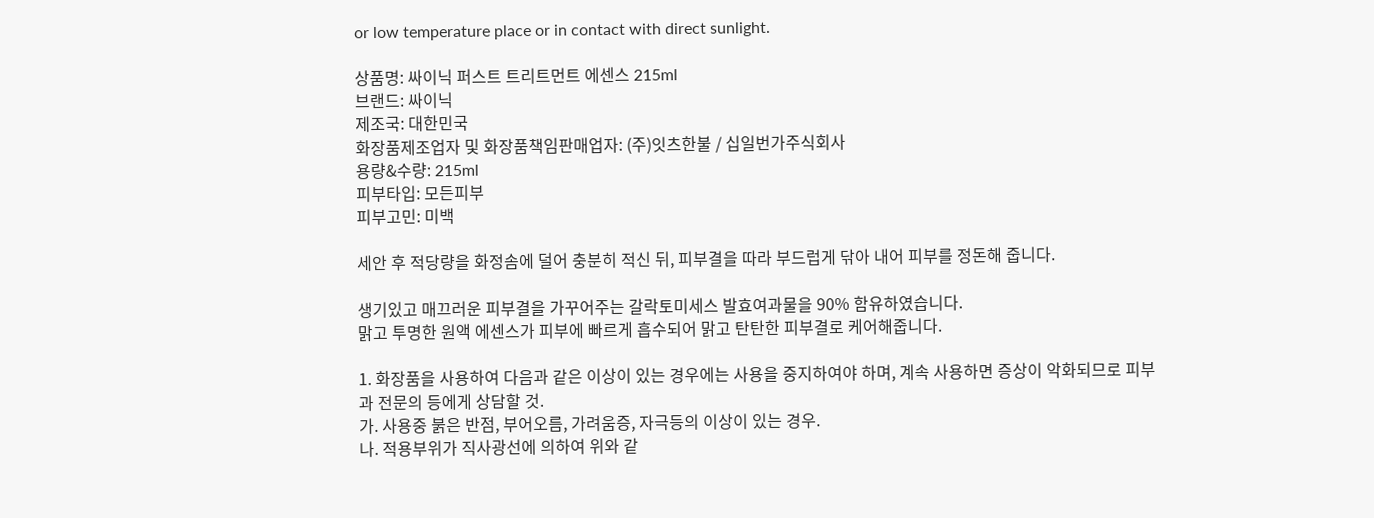or low temperature place or in contact with direct sunlight.

상품명: 싸이닉 퍼스트 트리트먼트 에센스 215ml
브랜드: 싸이닉
제조국: 대한민국
화장품제조업자 및 화장품책임판매업자: (주)잇츠한불 / 십일번가주식회사
용량&수량: 215ml
피부타입: 모든피부
피부고민: 미백

세안 후 적당량을 화정솜에 덜어 충분히 적신 뒤, 피부결을 따라 부드럽게 닦아 내어 피부를 정돈해 줍니다.

생기있고 매끄러운 피부결을 가꾸어주는 갈락토미세스 발효여과물을 90% 함유하였습니다.
맑고 투명한 원액 에센스가 피부에 빠르게 흡수되어 맑고 탄탄한 피부결로 케어해줍니다.

1. 화장품을 사용하여 다음과 같은 이상이 있는 경우에는 사용을 중지하여야 하며, 계속 사용하면 증상이 악화되므로 피부과 전문의 등에게 상담할 것.
가. 사용중 붉은 반점, 부어오름, 가려움증, 자극등의 이상이 있는 경우.
나. 적용부위가 직사광선에 의하여 위와 같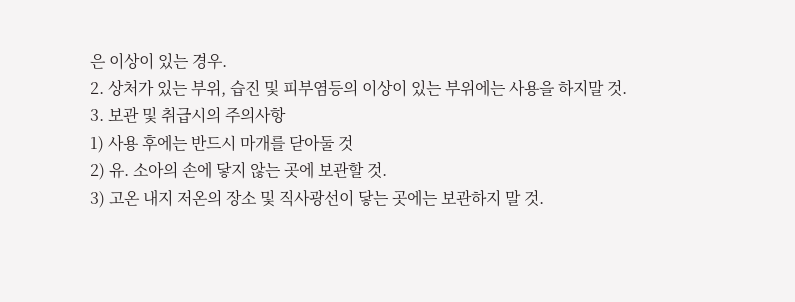은 이상이 있는 경우.
2. 상처가 있는 부위, 습진 및 피부염등의 이상이 있는 부위에는 사용을 하지말 것.
3. 보관 및 취급시의 주의사항
1) 사용 후에는 반드시 마개를 닫아둘 것
2) 유. 소아의 손에 닿지 않는 곳에 보관할 것.
3) 고온 내지 저온의 장소 및 직사광선이 닿는 곳에는 보관하지 말 것.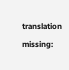translation missing: